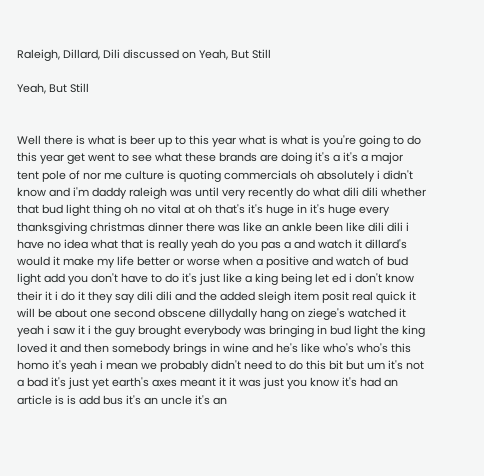Raleigh, Dillard, Dili discussed on Yeah, But Still

Yeah, But Still


Well there is what is beer up to this year what is what is you're going to do this year get went to see what these brands are doing it's a it's a major tent pole of nor me culture is quoting commercials oh absolutely i didn't know and i'm daddy raleigh was until very recently do what dili dili whether that bud light thing oh no vital at oh that's it's huge in it's huge every thanksgiving christmas dinner there was like an ankle been like dili dili i have no idea what that is really yeah do you pas a and watch it dillard's would it make my life better or worse when a positive and watch of bud light add you don't have to do it's just like a king being let ed i don't know their it i do it they say dili dili and the added sleigh item posit real quick it will be about one second obscene dillydally hang on ziege's watched it yeah i saw it i the guy brought everybody was bringing in bud light the king loved it and then somebody brings in wine and he's like who's who's this homo it's yeah i mean we probably didn't need to do this bit but um it's not a bad it's just yet earth's axes meant it it was just you know it's had an article is is add bus it's an uncle it's an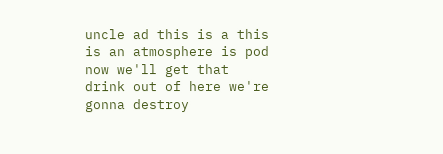uncle ad this is a this is an atmosphere is pod now we'll get that drink out of here we're gonna destroy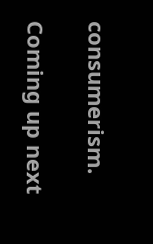consumerism.

Coming up next